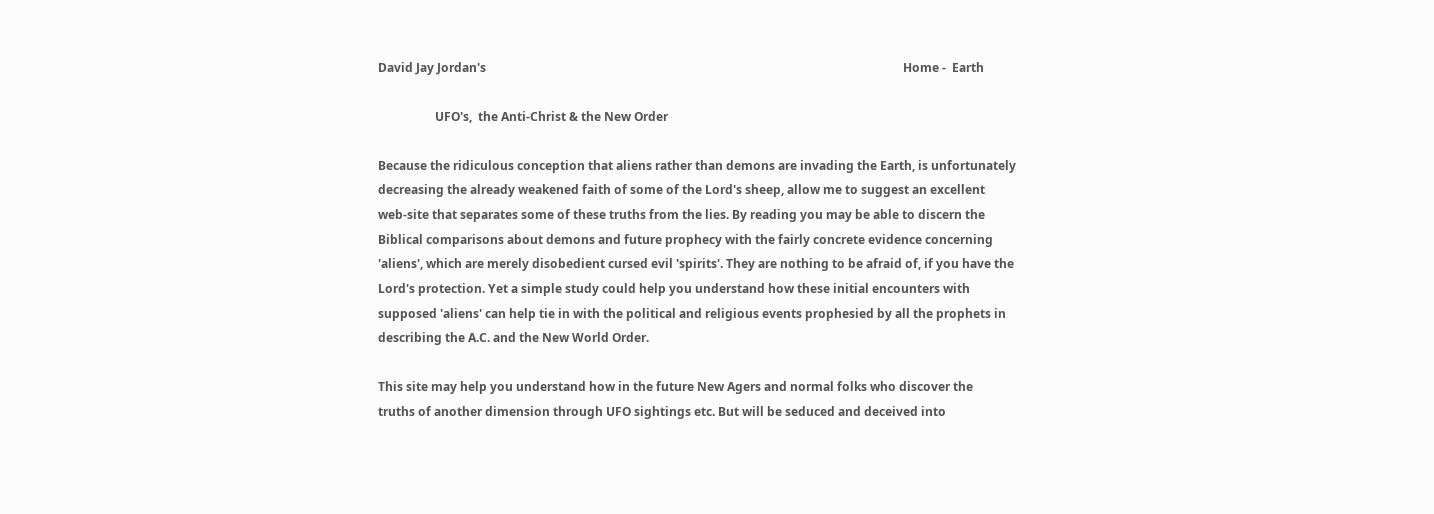David Jay Jordan's                                                                                                                                           Home -  Earth

                   UFO's,  the Anti-Christ & the New Order

Because the ridiculous conception that aliens rather than demons are invading the Earth, is unfortunately
decreasing the already weakened faith of some of the Lord's sheep, allow me to suggest an excellent
web-site that separates some of these truths from the lies. By reading you may be able to discern the
Biblical comparisons about demons and future prophecy with the fairly concrete evidence concerning
'aliens', which are merely disobedient cursed evil 'spirits'. They are nothing to be afraid of, if you have the
Lord's protection. Yet a simple study could help you understand how these initial encounters with
supposed 'aliens' can help tie in with the political and religious events prophesied by all the prophets in
describing the A.C. and the New World Order.

This site may help you understand how in the future New Agers and normal folks who discover the
truths of another dimension through UFO sightings etc. But will be seduced and deceived into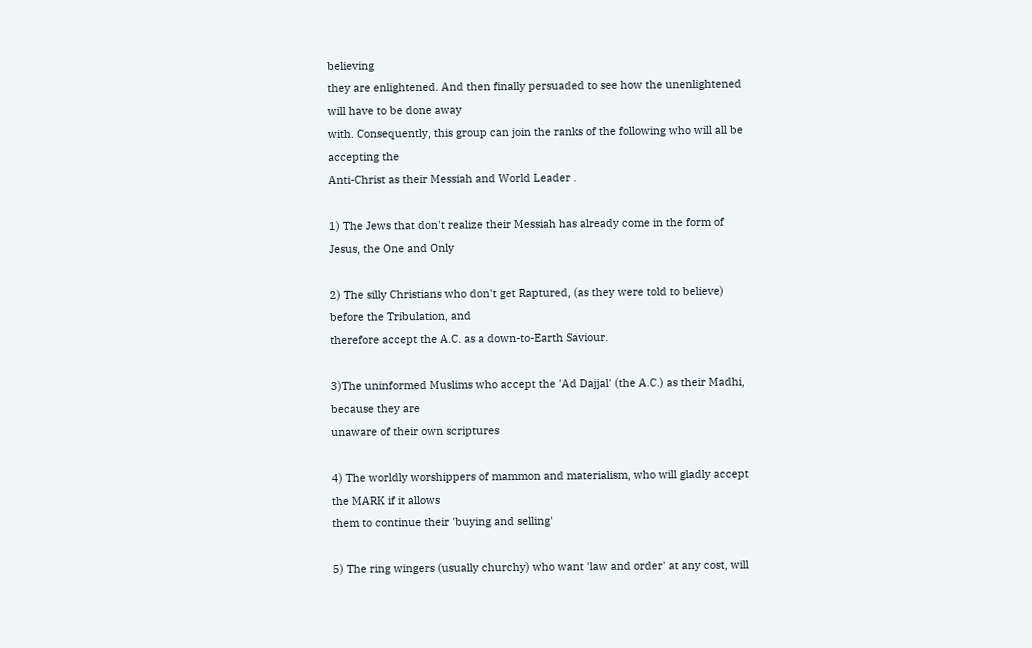believing
they are enlightened. And then finally persuaded to see how the unenlightened will have to be done away
with. Consequently, this group can join the ranks of the following who will all be accepting the
Anti-Christ as their Messiah and World Leader .

1) The Jews that don't realize their Messiah has already come in the form of Jesus, the One and Only

2) The silly Christians who don't get Raptured, (as they were told to believe) before the Tribulation, and
therefore accept the A.C. as a down-to-Earth Saviour.

3)The uninformed Muslims who accept the 'Ad Dajjal' (the A.C.) as their Madhi, because they are
unaware of their own scriptures

4) The worldly worshippers of mammon and materialism, who will gladly accept the MARK if it allows
them to continue their 'buying and selling'

5) The ring wingers (usually churchy) who want 'law and order' at any cost, will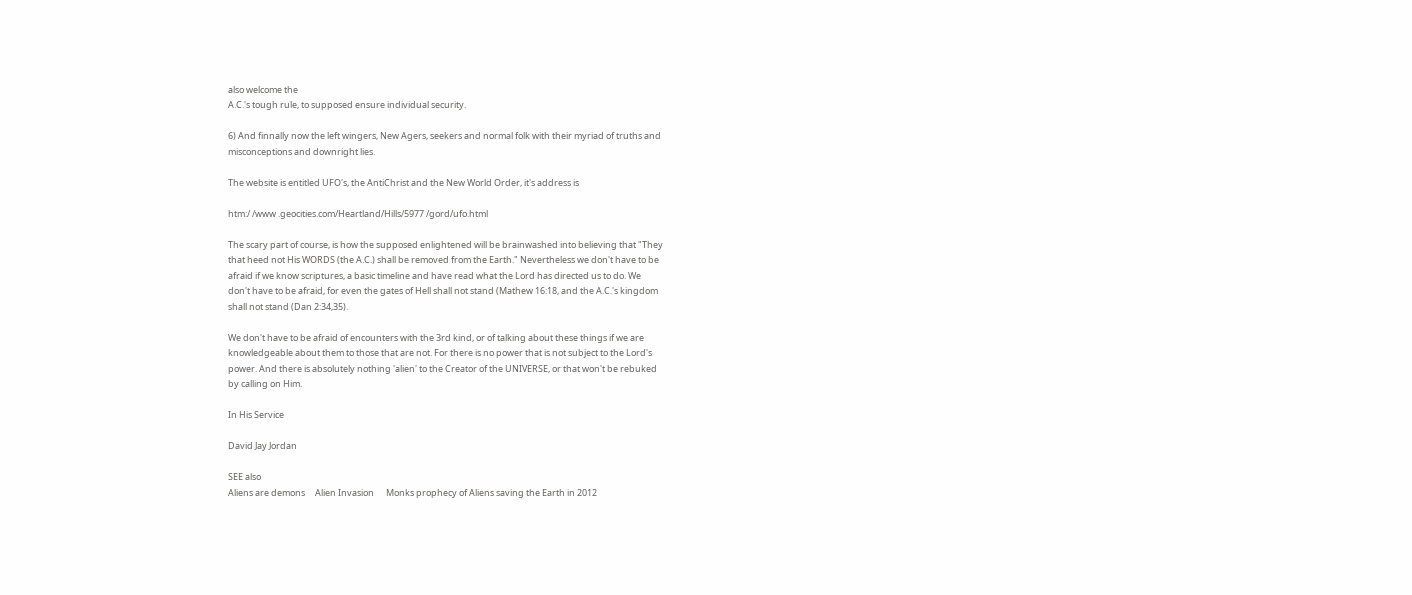also welcome the
A.C.'s tough rule, to supposed ensure individual security.

6) And finnally now the left wingers, New Agers, seekers and normal folk with their myriad of truths and
misconceptions and downright lies.

The website is entitled UFO's, the AntiChrist and the New World Order, it's address is

htm:/ /www .geocities.com/Heartland/Hills/5977 /gord/ufo.html

The scary part of course, is how the supposed enlightened will be brainwashed into believing that "They
that heed not His WORDS (the A.C.) shall be removed from the Earth." Nevertheless we don't have to be
afraid if we know scriptures, a basic timeline and have read what the Lord has directed us to do. We
don't have to be afraid, for even the gates of Hell shall not stand (Mathew 16:18, and the A.C.'s kingdom
shall not stand (Dan 2:34,35).

We don't have to be afraid of encounters with the 3rd kind, or of talking about these things if we are
knowledgeable about them to those that are not. For there is no power that is not subject to the Lord's
power. And there is absolutely nothing 'alien' to the Creator of the UNIVERSE, or that won't be rebuked
by calling on Him.

In His Service

David Jay Jordan

SEE also
Aliens are demons     Alien Invasion      Monks prophecy of Aliens saving the Earth in 2012